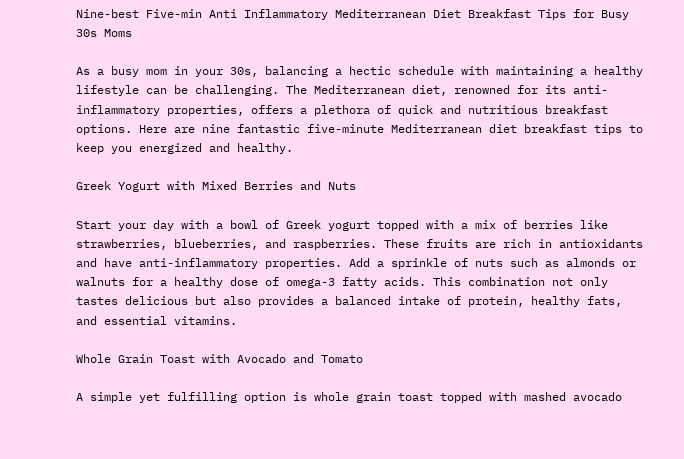Nine-best Five-min Anti Inflammatory Mediterranean Diet Breakfast Tips for Busy 30s Moms

As a busy mom in your 30s, balancing a hectic schedule with maintaining a healthy lifestyle can be challenging. The Mediterranean diet, renowned for its anti-inflammatory properties, offers a plethora of quick and nutritious breakfast options. Here are nine fantastic five-minute Mediterranean diet breakfast tips to keep you energized and healthy.

Greek Yogurt with Mixed Berries and Nuts

Start your day with a bowl of Greek yogurt topped with a mix of berries like strawberries, blueberries, and raspberries. These fruits are rich in antioxidants and have anti-inflammatory properties. Add a sprinkle of nuts such as almonds or walnuts for a healthy dose of omega-3 fatty acids. This combination not only tastes delicious but also provides a balanced intake of protein, healthy fats, and essential vitamins.

Whole Grain Toast with Avocado and Tomato

A simple yet fulfilling option is whole grain toast topped with mashed avocado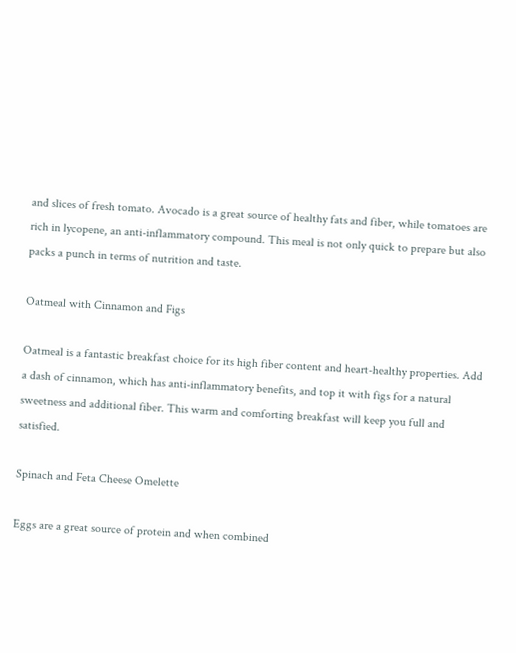and slices of fresh tomato. Avocado is a great source of healthy fats and fiber, while tomatoes are rich in lycopene, an anti-inflammatory compound. This meal is not only quick to prepare but also packs a punch in terms of nutrition and taste.

Oatmeal with Cinnamon and Figs

Oatmeal is a fantastic breakfast choice for its high fiber content and heart-healthy properties. Add a dash of cinnamon, which has anti-inflammatory benefits, and top it with figs for a natural sweetness and additional fiber. This warm and comforting breakfast will keep you full and satisfied.

Spinach and Feta Cheese Omelette

Eggs are a great source of protein and when combined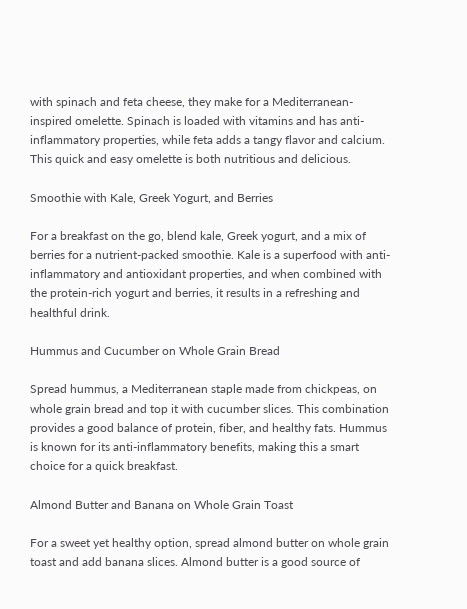with spinach and feta cheese, they make for a Mediterranean-inspired omelette. Spinach is loaded with vitamins and has anti-inflammatory properties, while feta adds a tangy flavor and calcium. This quick and easy omelette is both nutritious and delicious.

Smoothie with Kale, Greek Yogurt, and Berries

For a breakfast on the go, blend kale, Greek yogurt, and a mix of berries for a nutrient-packed smoothie. Kale is a superfood with anti-inflammatory and antioxidant properties, and when combined with the protein-rich yogurt and berries, it results in a refreshing and healthful drink.

Hummus and Cucumber on Whole Grain Bread

Spread hummus, a Mediterranean staple made from chickpeas, on whole grain bread and top it with cucumber slices. This combination provides a good balance of protein, fiber, and healthy fats. Hummus is known for its anti-inflammatory benefits, making this a smart choice for a quick breakfast.

Almond Butter and Banana on Whole Grain Toast

For a sweet yet healthy option, spread almond butter on whole grain toast and add banana slices. Almond butter is a good source of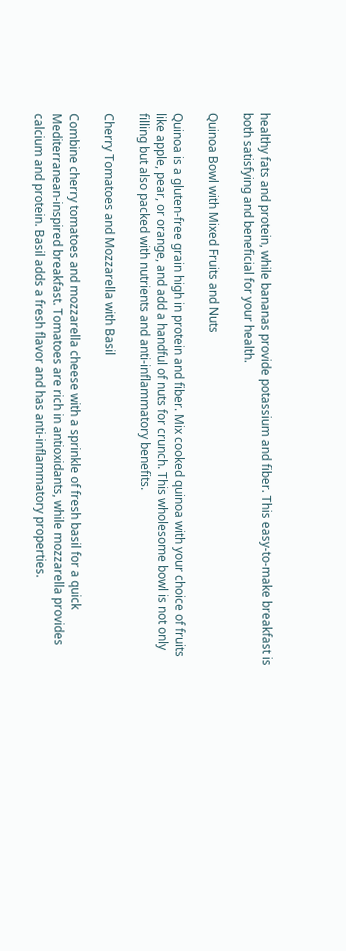healthy fats and protein, while bananas provide potassium and fiber. This easy-to-make breakfast is both satisfying and beneficial for your health.

Quinoa Bowl with Mixed Fruits and Nuts

Quinoa is a gluten-free grain high in protein and fiber. Mix cooked quinoa with your choice of fruits like apple, pear, or orange, and add a handful of nuts for crunch. This wholesome bowl is not only filling but also packed with nutrients and anti-inflammatory benefits.

Cherry Tomatoes and Mozzarella with Basil

Combine cherry tomatoes and mozzarella cheese with a sprinkle of fresh basil for a quick Mediterranean-inspired breakfast. Tomatoes are rich in antioxidants, while mozzarella provides calcium and protein. Basil adds a fresh flavor and has anti-inflammatory properties.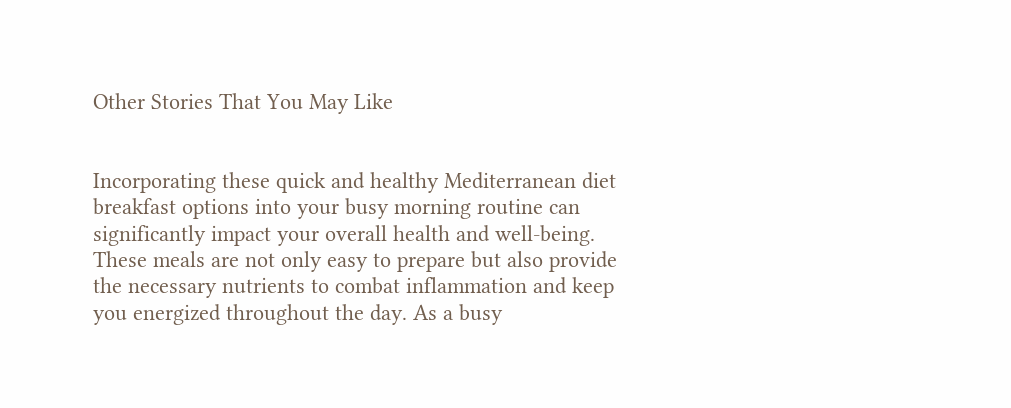Other Stories That You May Like


Incorporating these quick and healthy Mediterranean diet breakfast options into your busy morning routine can significantly impact your overall health and well-being. These meals are not only easy to prepare but also provide the necessary nutrients to combat inflammation and keep you energized throughout the day. As a busy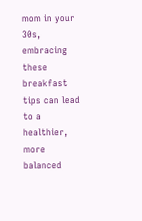mom in your 30s, embracing these breakfast tips can lead to a healthier, more balanced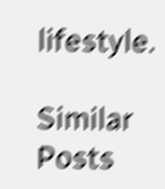lifestyle.

Similar Posts